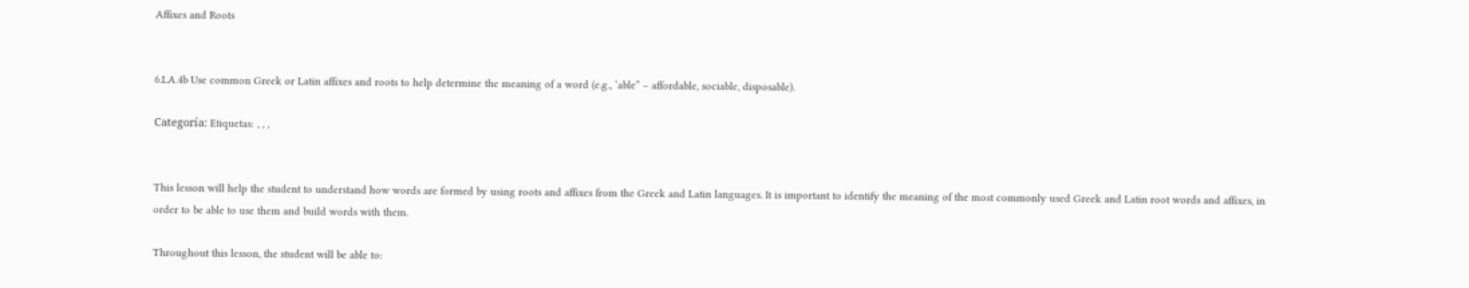Affixes and Roots


6.LA.4b Use common Greek or Latin affixes and roots to help determine the meaning of a word (e.g., ‘able” – affordable, sociable, disposable).

Categoría: Etiquetas: , , ,


This lesson will help the student to understand how words are formed by using roots and affixes from the Greek and Latin languages. It is important to identify the meaning of the most commonly used Greek and Latin root words and affixes, in order to be able to use them and build words with them.

Throughout this lesson, the student will be able to: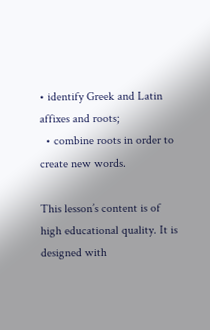• identify Greek and Latin affixes and roots;
  • combine roots in order to create new words.

This lesson’s content is of high educational quality. It is designed with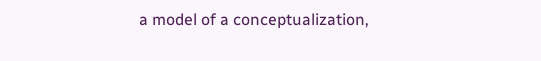a model of a conceptualization,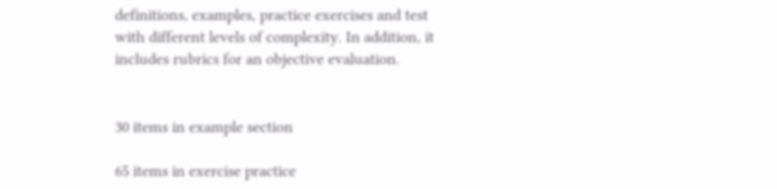definitions, examples, practice exercises and test with different levels of complexity. In addition, it includes rubrics for an objective evaluation.


30 items in example section

65 items in exercise practice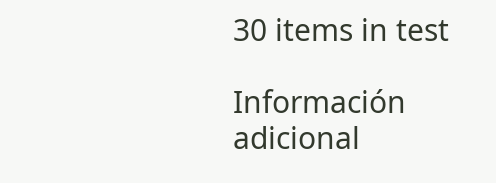30 items in test

Información adicional